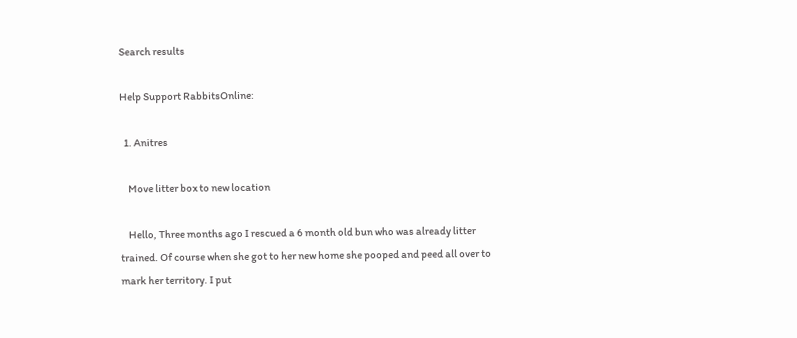Search results

Help Support RabbitsOnline:

  1. Anitres

    Move litter box to new location

    Hello, Three months ago I rescued a 6 month old bun who was already litter trained. Of course when she got to her new home she pooped and peed all over to mark her territory. I put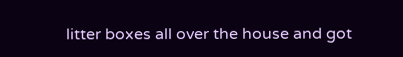litter boxes all over the house and got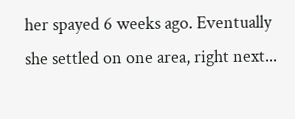her spayed 6 weeks ago. Eventually she settled on one area, right next...